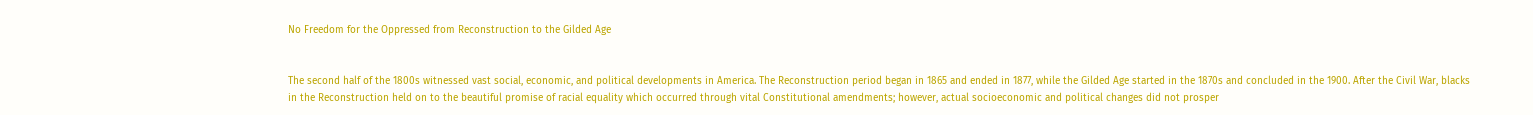No Freedom for the Oppressed from Reconstruction to the Gilded Age


The second half of the 1800s witnessed vast social, economic, and political developments in America. The Reconstruction period began in 1865 and ended in 1877, while the Gilded Age started in the 1870s and concluded in the 1900. After the Civil War, blacks in the Reconstruction held on to the beautiful promise of racial equality which occurred through vital Constitutional amendments; however, actual socioeconomic and political changes did not prosper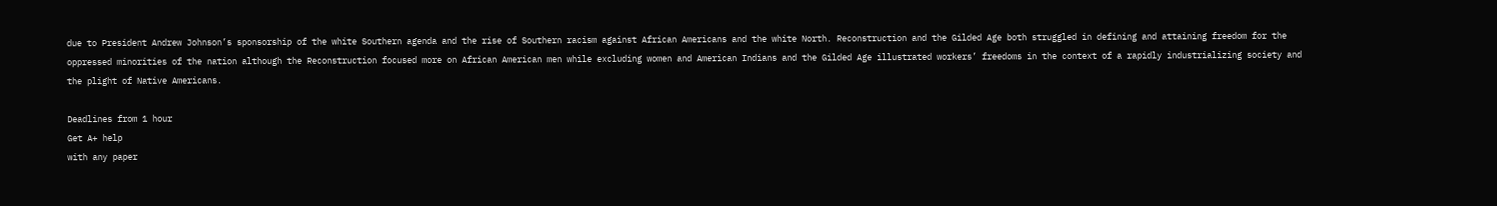due to President Andrew Johnson’s sponsorship of the white Southern agenda and the rise of Southern racism against African Americans and the white North. Reconstruction and the Gilded Age both struggled in defining and attaining freedom for the oppressed minorities of the nation although the Reconstruction focused more on African American men while excluding women and American Indians and the Gilded Age illustrated workers’ freedoms in the context of a rapidly industrializing society and the plight of Native Americans.

Deadlines from 1 hour
Get A+ help
with any paper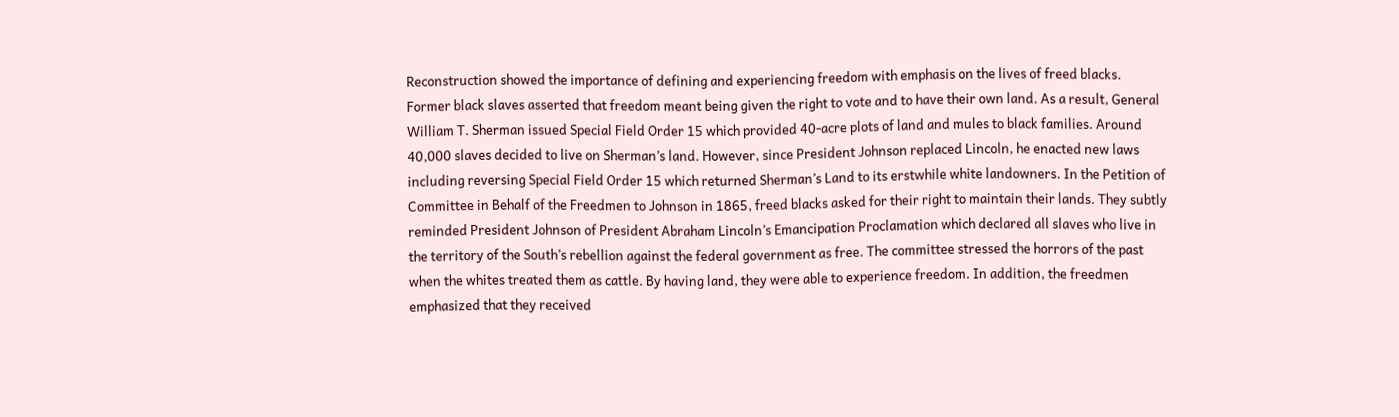Reconstruction showed the importance of defining and experiencing freedom with emphasis on the lives of freed blacks. Former black slaves asserted that freedom meant being given the right to vote and to have their own land. As a result, General William T. Sherman issued Special Field Order 15 which provided 40-acre plots of land and mules to black families. Around 40,000 slaves decided to live on Sherman’s land. However, since President Johnson replaced Lincoln, he enacted new laws including reversing Special Field Order 15 which returned Sherman’s Land to its erstwhile white landowners. In the Petition of Committee in Behalf of the Freedmen to Johnson in 1865, freed blacks asked for their right to maintain their lands. They subtly reminded President Johnson of President Abraham Lincoln’s Emancipation Proclamation which declared all slaves who live in the territory of the South’s rebellion against the federal government as free. The committee stressed the horrors of the past when the whites treated them as cattle. By having land, they were able to experience freedom. In addition, the freedmen emphasized that they received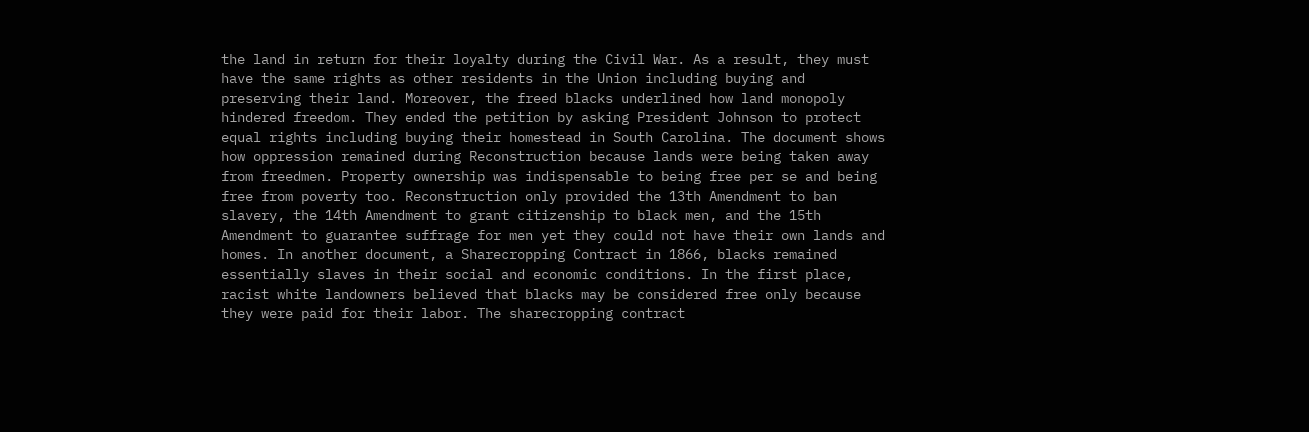the land in return for their loyalty during the Civil War. As a result, they must have the same rights as other residents in the Union including buying and preserving their land. Moreover, the freed blacks underlined how land monopoly hindered freedom. They ended the petition by asking President Johnson to protect equal rights including buying their homestead in South Carolina. The document shows how oppression remained during Reconstruction because lands were being taken away from freedmen. Property ownership was indispensable to being free per se and being free from poverty too. Reconstruction only provided the 13th Amendment to ban slavery, the 14th Amendment to grant citizenship to black men, and the 15th Amendment to guarantee suffrage for men yet they could not have their own lands and homes. In another document, a Sharecropping Contract in 1866, blacks remained essentially slaves in their social and economic conditions. In the first place, racist white landowners believed that blacks may be considered free only because they were paid for their labor. The sharecropping contract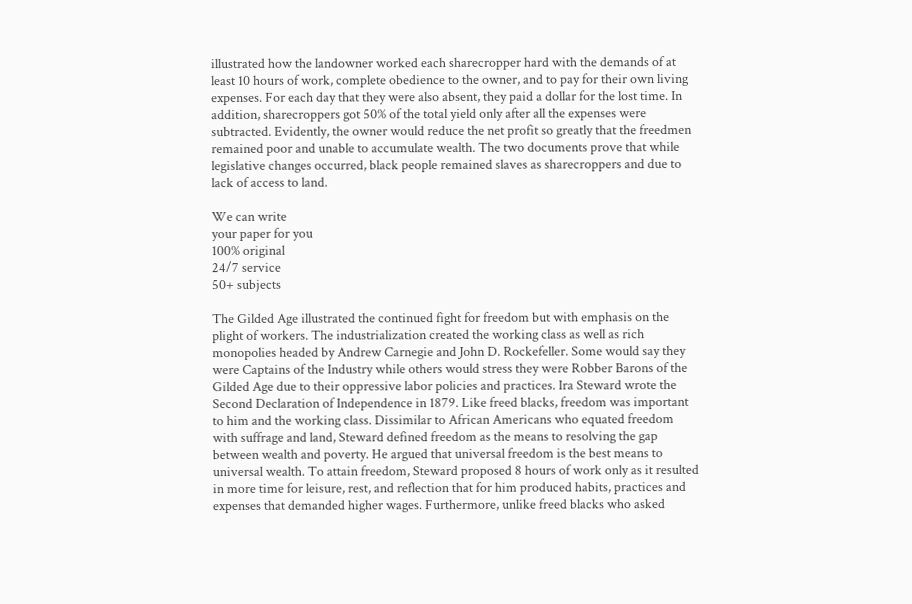illustrated how the landowner worked each sharecropper hard with the demands of at least 10 hours of work, complete obedience to the owner, and to pay for their own living expenses. For each day that they were also absent, they paid a dollar for the lost time. In addition, sharecroppers got 50% of the total yield only after all the expenses were subtracted. Evidently, the owner would reduce the net profit so greatly that the freedmen remained poor and unable to accumulate wealth. The two documents prove that while legislative changes occurred, black people remained slaves as sharecroppers and due to lack of access to land.

We can write
your paper for you
100% original
24/7 service
50+ subjects

The Gilded Age illustrated the continued fight for freedom but with emphasis on the plight of workers. The industrialization created the working class as well as rich monopolies headed by Andrew Carnegie and John D. Rockefeller. Some would say they were Captains of the Industry while others would stress they were Robber Barons of the Gilded Age due to their oppressive labor policies and practices. Ira Steward wrote the Second Declaration of Independence in 1879. Like freed blacks, freedom was important to him and the working class. Dissimilar to African Americans who equated freedom with suffrage and land, Steward defined freedom as the means to resolving the gap between wealth and poverty. He argued that universal freedom is the best means to universal wealth. To attain freedom, Steward proposed 8 hours of work only as it resulted in more time for leisure, rest, and reflection that for him produced habits, practices and expenses that demanded higher wages. Furthermore, unlike freed blacks who asked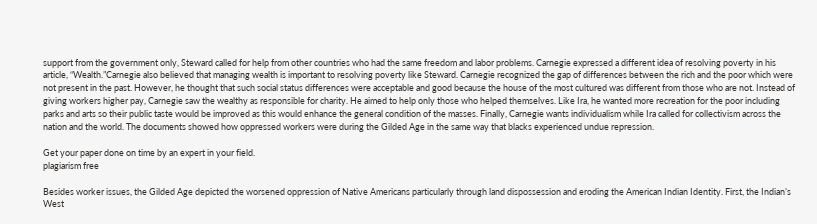support from the government only, Steward called for help from other countries who had the same freedom and labor problems. Carnegie expressed a different idea of resolving poverty in his article, “Wealth.”Carnegie also believed that managing wealth is important to resolving poverty like Steward. Carnegie recognized the gap of differences between the rich and the poor which were not present in the past. However, he thought that such social status differences were acceptable and good because the house of the most cultured was different from those who are not. Instead of giving workers higher pay, Carnegie saw the wealthy as responsible for charity. He aimed to help only those who helped themselves. Like Ira, he wanted more recreation for the poor including parks and arts so their public taste would be improved as this would enhance the general condition of the masses. Finally, Carnegie wants individualism while Ira called for collectivism across the nation and the world. The documents showed how oppressed workers were during the Gilded Age in the same way that blacks experienced undue repression.

Get your paper done on time by an expert in your field.
plagiarism free

Besides worker issues, the Gilded Age depicted the worsened oppression of Native Americans particularly through land dispossession and eroding the American Indian Identity. First, the Indian’s West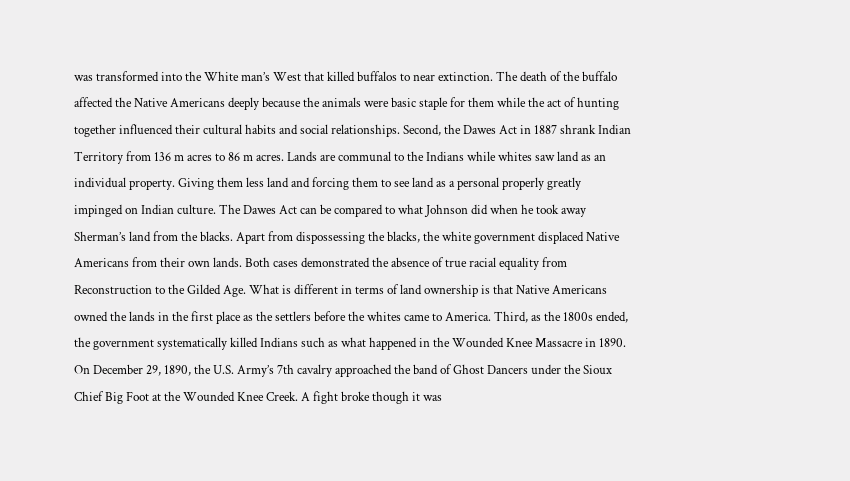was transformed into the White man’s West that killed buffalos to near extinction. The death of the buffalo affected the Native Americans deeply because the animals were basic staple for them while the act of hunting together influenced their cultural habits and social relationships. Second, the Dawes Act in 1887 shrank Indian Territory from 136 m acres to 86 m acres. Lands are communal to the Indians while whites saw land as an individual property. Giving them less land and forcing them to see land as a personal properly greatly impinged on Indian culture. The Dawes Act can be compared to what Johnson did when he took away Sherman’s land from the blacks. Apart from dispossessing the blacks, the white government displaced Native Americans from their own lands. Both cases demonstrated the absence of true racial equality from Reconstruction to the Gilded Age. What is different in terms of land ownership is that Native Americans owned the lands in the first place as the settlers before the whites came to America. Third, as the 1800s ended, the government systematically killed Indians such as what happened in the Wounded Knee Massacre in 1890. On December 29, 1890, the U.S. Army’s 7th cavalry approached the band of Ghost Dancers under the Sioux Chief Big Foot at the Wounded Knee Creek. A fight broke though it was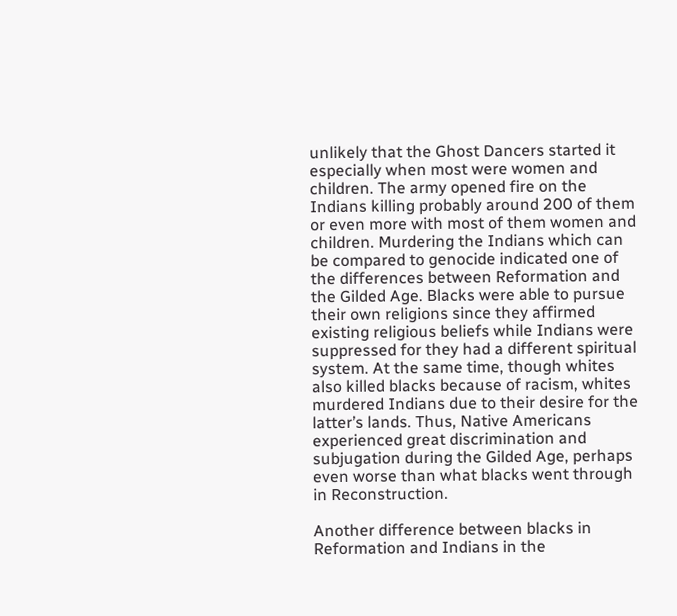unlikely that the Ghost Dancers started it especially when most were women and children. The army opened fire on the Indians killing probably around 200 of them or even more with most of them women and children. Murdering the Indians which can be compared to genocide indicated one of the differences between Reformation and the Gilded Age. Blacks were able to pursue their own religions since they affirmed existing religious beliefs while Indians were suppressed for they had a different spiritual system. At the same time, though whites also killed blacks because of racism, whites murdered Indians due to their desire for the latter’s lands. Thus, Native Americans experienced great discrimination and subjugation during the Gilded Age, perhaps even worse than what blacks went through in Reconstruction.

Another difference between blacks in Reformation and Indians in the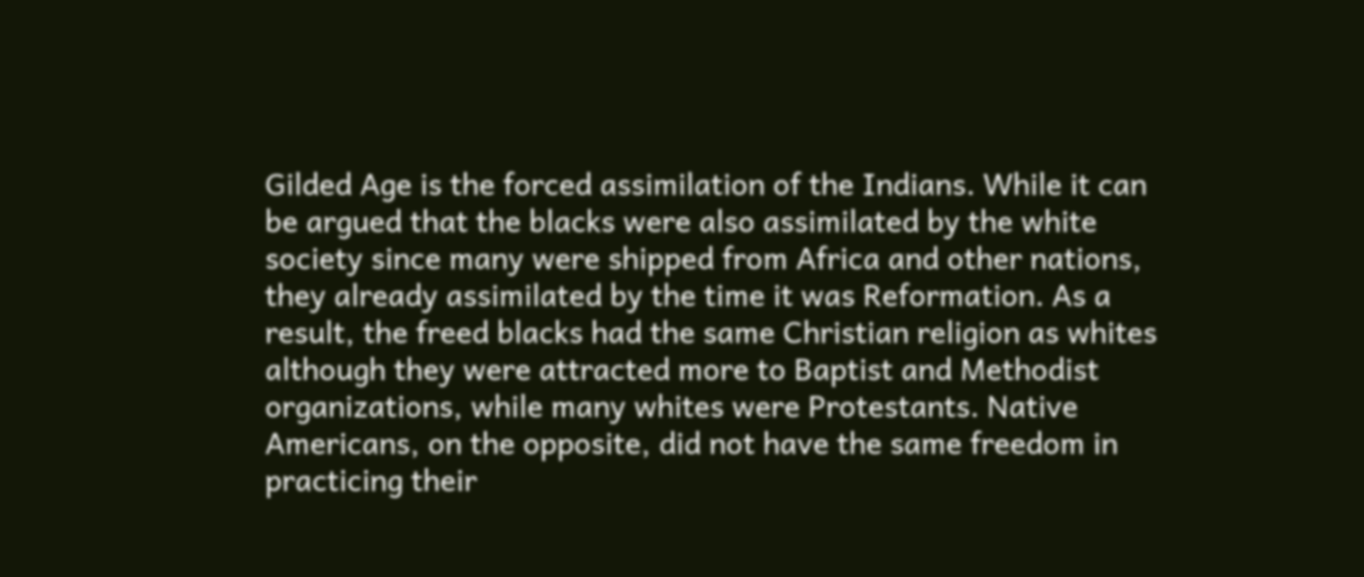Gilded Age is the forced assimilation of the Indians. While it can be argued that the blacks were also assimilated by the white society since many were shipped from Africa and other nations, they already assimilated by the time it was Reformation. As a result, the freed blacks had the same Christian religion as whites although they were attracted more to Baptist and Methodist organizations, while many whites were Protestants. Native Americans, on the opposite, did not have the same freedom in practicing their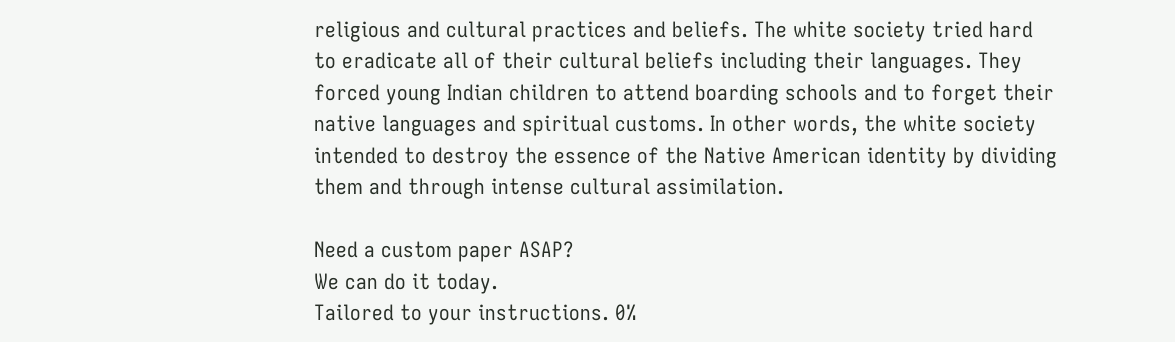religious and cultural practices and beliefs. The white society tried hard to eradicate all of their cultural beliefs including their languages. They forced young Indian children to attend boarding schools and to forget their native languages and spiritual customs. In other words, the white society intended to destroy the essence of the Native American identity by dividing them and through intense cultural assimilation.

Need a custom paper ASAP?
We can do it today.
Tailored to your instructions. 0%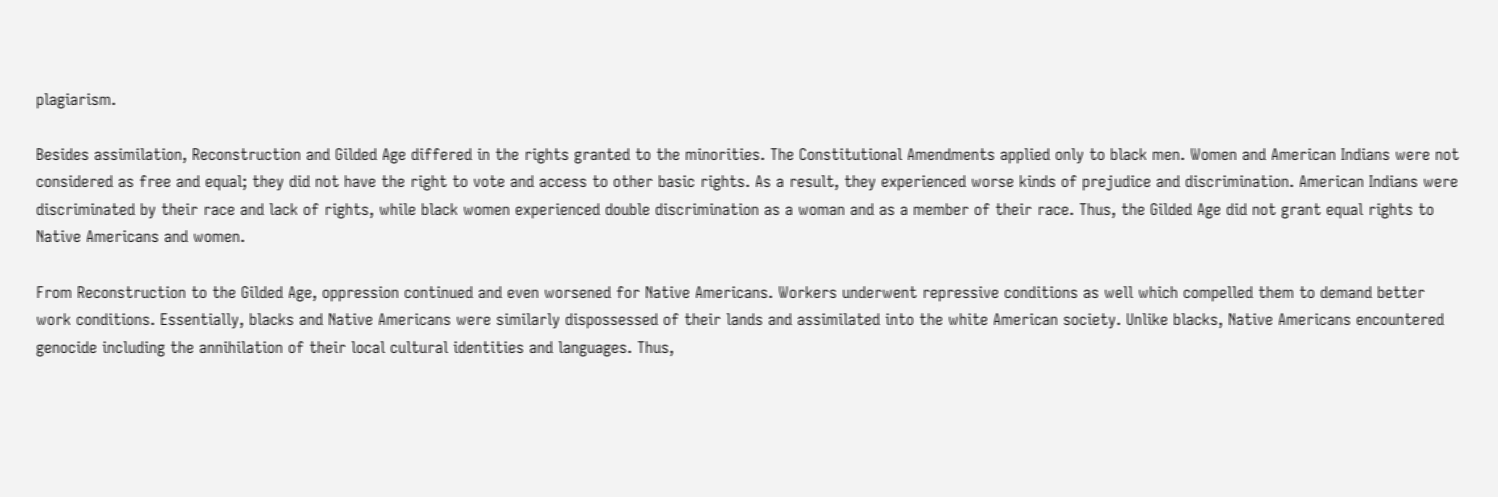plagiarism.

Besides assimilation, Reconstruction and Gilded Age differed in the rights granted to the minorities. The Constitutional Amendments applied only to black men. Women and American Indians were not considered as free and equal; they did not have the right to vote and access to other basic rights. As a result, they experienced worse kinds of prejudice and discrimination. American Indians were discriminated by their race and lack of rights, while black women experienced double discrimination as a woman and as a member of their race. Thus, the Gilded Age did not grant equal rights to Native Americans and women.

From Reconstruction to the Gilded Age, oppression continued and even worsened for Native Americans. Workers underwent repressive conditions as well which compelled them to demand better work conditions. Essentially, blacks and Native Americans were similarly dispossessed of their lands and assimilated into the white American society. Unlike blacks, Native Americans encountered genocide including the annihilation of their local cultural identities and languages. Thus,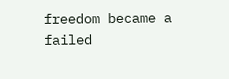freedom became a failed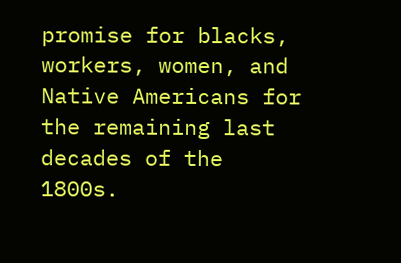promise for blacks, workers, women, and Native Americans for the remaining last decades of the 1800s.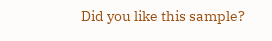Did you like this sample?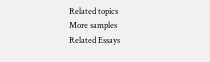Related topics
More samples
Related Essays